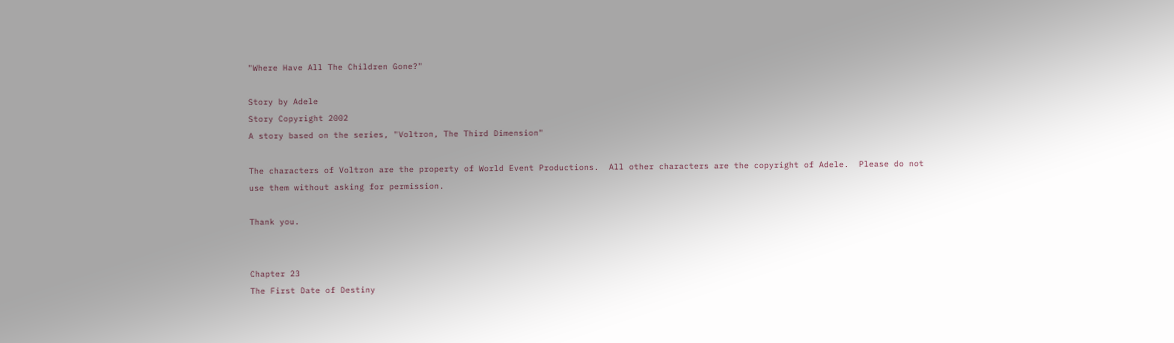"Where Have All The Children Gone?"

Story by Adele
Story Copyright 2002
A story based on the series, "Voltron, The Third Dimension"

The characters of Voltron are the property of World Event Productions.  All other characters are the copyright of Adele.  Please do not use them without asking for permission.

Thank you.


Chapter 23
The First Date of Destiny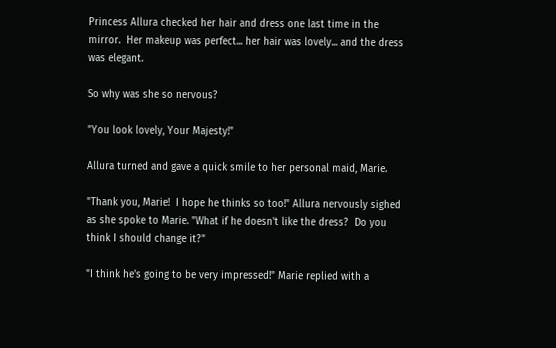Princess Allura checked her hair and dress one last time in the mirror.  Her makeup was perfect... her hair was lovely... and the dress was elegant.

So why was she so nervous?

"You look lovely, Your Majesty!"

Allura turned and gave a quick smile to her personal maid, Marie.

"Thank you, Marie!  I hope he thinks so too!" Allura nervously sighed as she spoke to Marie. "What if he doesn't like the dress?  Do you think I should change it?"

"I think he's going to be very impressed!" Marie replied with a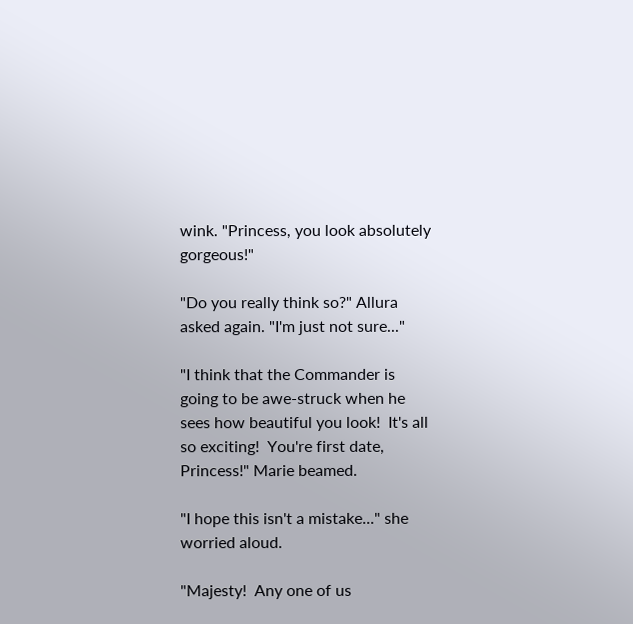wink. "Princess, you look absolutely gorgeous!"

"Do you really think so?" Allura asked again. "I'm just not sure..."

"I think that the Commander is going to be awe-struck when he sees how beautiful you look!  It's all so exciting!  You're first date, Princess!" Marie beamed.

"I hope this isn't a mistake..." she worried aloud.

"Majesty!  Any one of us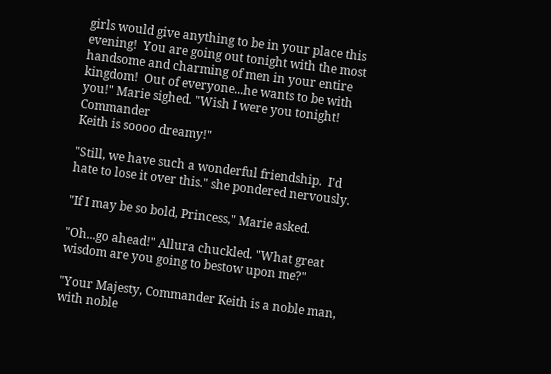girls would give anything to be in your place this evening!  You are going out tonight with the most handsome and charming of men in your entire kingdom!  Out of everyone...he wants to be with you!" Marie sighed. "Wish I were you tonight!  Commander
Keith is soooo dreamy!"

"Still, we have such a wonderful friendship.  I'd hate to lose it over this." she pondered nervously.

"If I may be so bold, Princess," Marie asked.

"Oh...go ahead!" Allura chuckled. "What great wisdom are you going to bestow upon me?"

"Your Majesty, Commander Keith is a noble man, with noble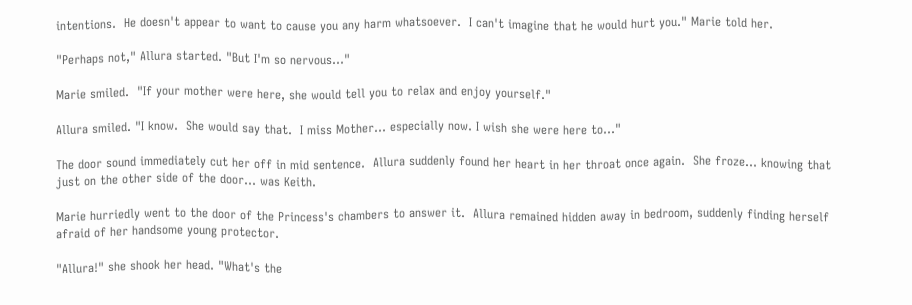intentions.  He doesn't appear to want to cause you any harm whatsoever.  I can't imagine that he would hurt you." Marie told her.

"Perhaps not," Allura started. "But I'm so nervous..."

Marie smiled.  "If your mother were here, she would tell you to relax and enjoy yourself."

Allura smiled. "I know.  She would say that.  I miss Mother... especially now. I wish she were here to..."

The door sound immediately cut her off in mid sentence.  Allura suddenly found her heart in her throat once again.  She froze... knowing that just on the other side of the door... was Keith.

Marie hurriedly went to the door of the Princess's chambers to answer it.  Allura remained hidden away in bedroom, suddenly finding herself afraid of her handsome young protector.

"Allura!" she shook her head. "What's the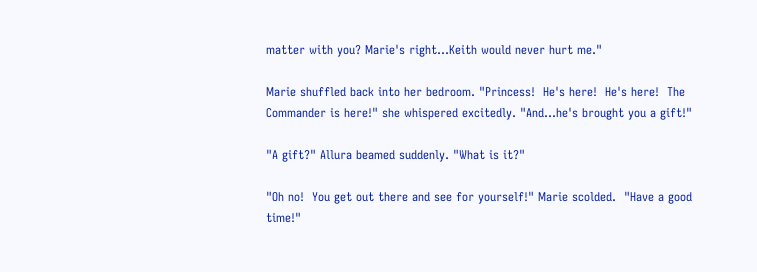matter with you? Marie's right...Keith would never hurt me."

Marie shuffled back into her bedroom. "Princess!  He's here!  He's here!  The Commander is here!" she whispered excitedly. "And...he's brought you a gift!"

"A gift?" Allura beamed suddenly. "What is it?"

"Oh no!  You get out there and see for yourself!" Marie scolded.  "Have a good time!"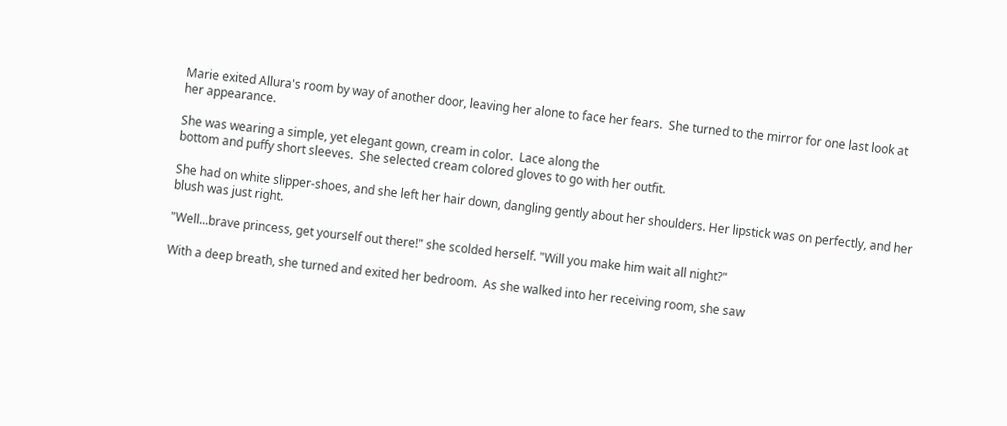Marie exited Allura's room by way of another door, leaving her alone to face her fears.  She turned to the mirror for one last look at her appearance.

She was wearing a simple, yet elegant gown, cream in color.  Lace along the
bottom and puffy short sleeves.  She selected cream colored gloves to go with her outfit.

She had on white slipper-shoes, and she left her hair down, dangling gently about her shoulders. Her lipstick was on perfectly, and her blush was just right.

"Well...brave princess, get yourself out there!" she scolded herself. "Will you make him wait all night?"

With a deep breath, she turned and exited her bedroom.  As she walked into her receiving room, she saw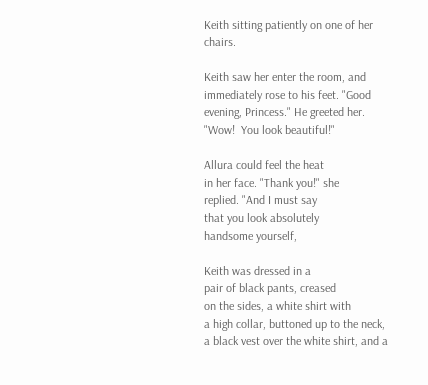Keith sitting patiently on one of her chairs.

Keith saw her enter the room, and immediately rose to his feet. "Good evening, Princess." He greeted her. "Wow!  You look beautiful!"

Allura could feel the heat
in her face. "Thank you!" she
replied. "And I must say
that you look absolutely
handsome yourself,

Keith was dressed in a
pair of black pants, creased
on the sides, a white shirt with
a high collar, buttoned up to the neck,
a black vest over the white shirt, and a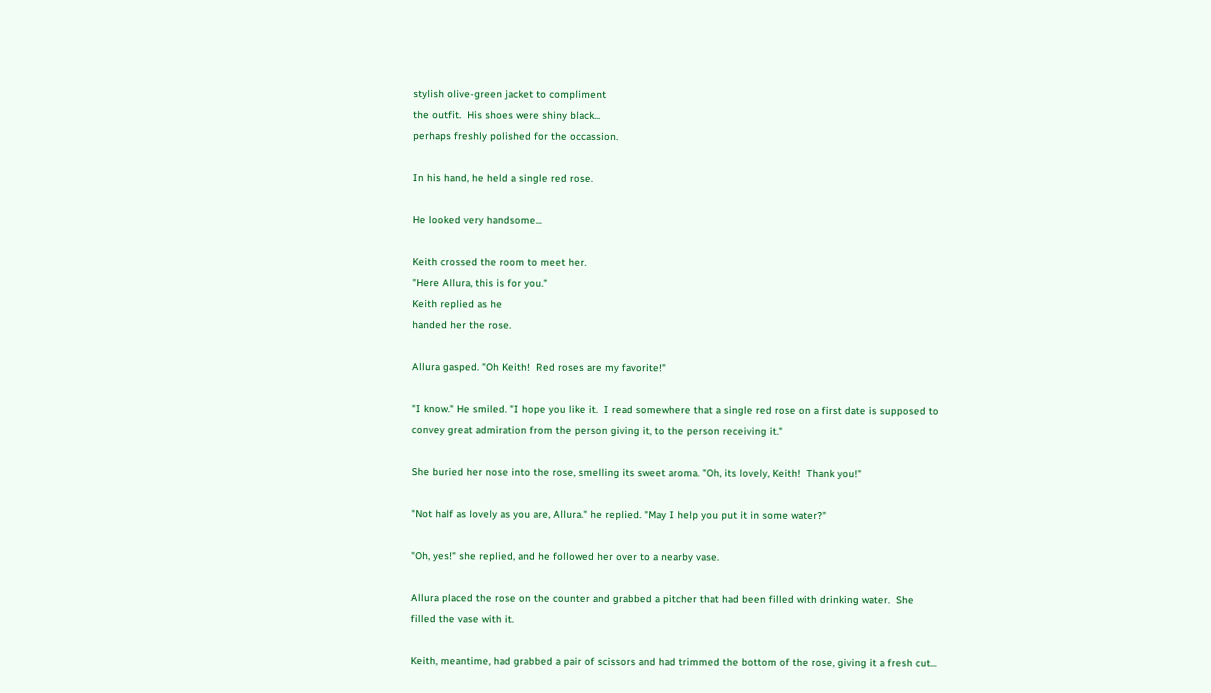stylish olive-green jacket to compliment
the outfit.  His shoes were shiny black...
perhaps freshly polished for the occassion.

In his hand, he held a single red rose.

He looked very handsome...

Keith crossed the room to meet her.
"Here Allura, this is for you."
Keith replied as he
handed her the rose.

Allura gasped. "Oh Keith!  Red roses are my favorite!"

"I know." He smiled. "I hope you like it.  I read somewhere that a single red rose on a first date is supposed to convey great admiration from the person giving it, to the person receiving it."

She buried her nose into the rose, smelling its sweet aroma. "Oh, its lovely, Keith!  Thank you!"

"Not half as lovely as you are, Allura." he replied. "May I help you put it in some water?"

"Oh, yes!" she replied, and he followed her over to a nearby vase.

Allura placed the rose on the counter and grabbed a pitcher that had been filled with drinking water.  She filled the vase with it.

Keith, meantime, had grabbed a pair of scissors and had trimmed the bottom of the rose, giving it a fresh cut...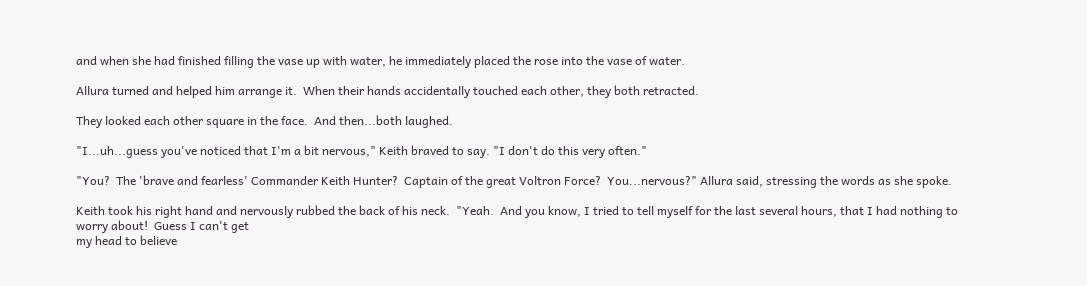and when she had finished filling the vase up with water, he immediately placed the rose into the vase of water.

Allura turned and helped him arrange it.  When their hands accidentally touched each other, they both retracted.

They looked each other square in the face.  And then...both laughed.

"I...uh...guess you've noticed that I'm a bit nervous," Keith braved to say. "I don't do this very often."

"You?  The 'brave and fearless' Commander Keith Hunter?  Captain of the great Voltron Force?  You...nervous?" Allura said, stressing the words as she spoke.

Keith took his right hand and nervously rubbed the back of his neck.  "Yeah.  And you know, I tried to tell myself for the last several hours, that I had nothing to worry about!  Guess I can't get
my head to believe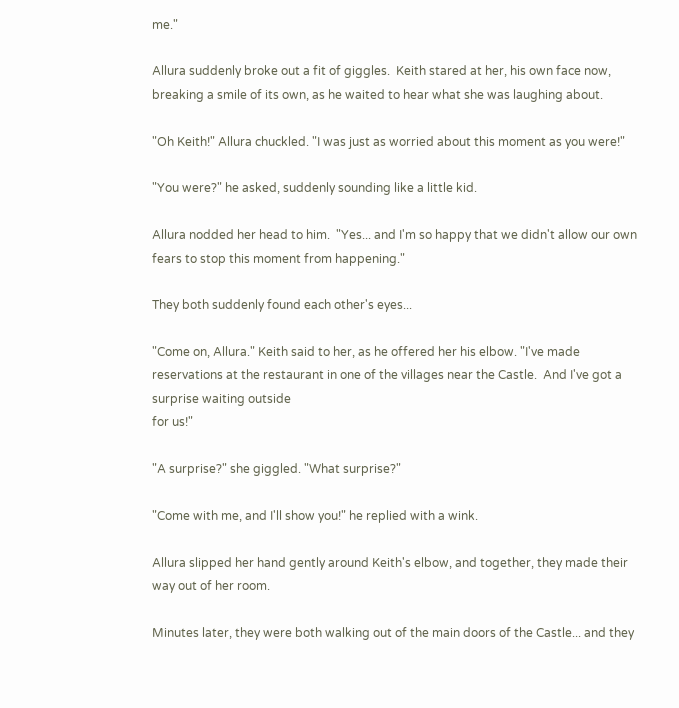me."

Allura suddenly broke out a fit of giggles.  Keith stared at her, his own face now, breaking a smile of its own, as he waited to hear what she was laughing about.

"Oh Keith!" Allura chuckled. "I was just as worried about this moment as you were!"

"You were?" he asked, suddenly sounding like a little kid.

Allura nodded her head to him.  "Yes... and I'm so happy that we didn't allow our own fears to stop this moment from happening."

They both suddenly found each other's eyes...

"Come on, Allura." Keith said to her, as he offered her his elbow. "I've made reservations at the restaurant in one of the villages near the Castle.  And I've got a surprise waiting outside
for us!"

"A surprise?" she giggled. "What surprise?"

"Come with me, and I'll show you!" he replied with a wink.

Allura slipped her hand gently around Keith's elbow, and together, they made their way out of her room.

Minutes later, they were both walking out of the main doors of the Castle... and they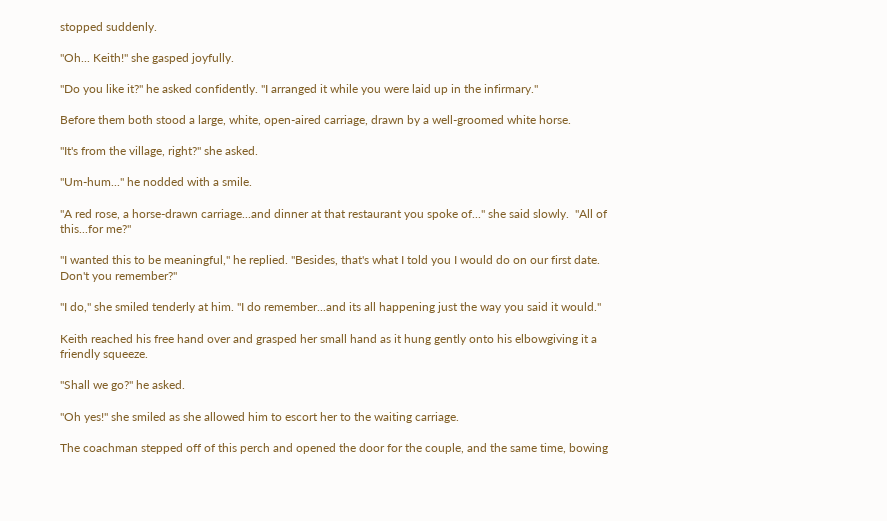stopped suddenly.

"Oh... Keith!" she gasped joyfully.

"Do you like it?" he asked confidently. "I arranged it while you were laid up in the infirmary."

Before them both stood a large, white, open-aired carriage, drawn by a well-groomed white horse.

"It's from the village, right?" she asked.

"Um-hum..." he nodded with a smile.

"A red rose, a horse-drawn carriage...and dinner at that restaurant you spoke of..." she said slowly.  "All of this...for me?"

"I wanted this to be meaningful," he replied. "Besides, that's what I told you I would do on our first date.  Don't you remember?"

"I do," she smiled tenderly at him. "I do remember...and its all happening just the way you said it would."

Keith reached his free hand over and grasped her small hand as it hung gently onto his elbowgiving it a friendly squeeze.

"Shall we go?" he asked.

"Oh yes!" she smiled as she allowed him to escort her to the waiting carriage.

The coachman stepped off of this perch and opened the door for the couple, and the same time, bowing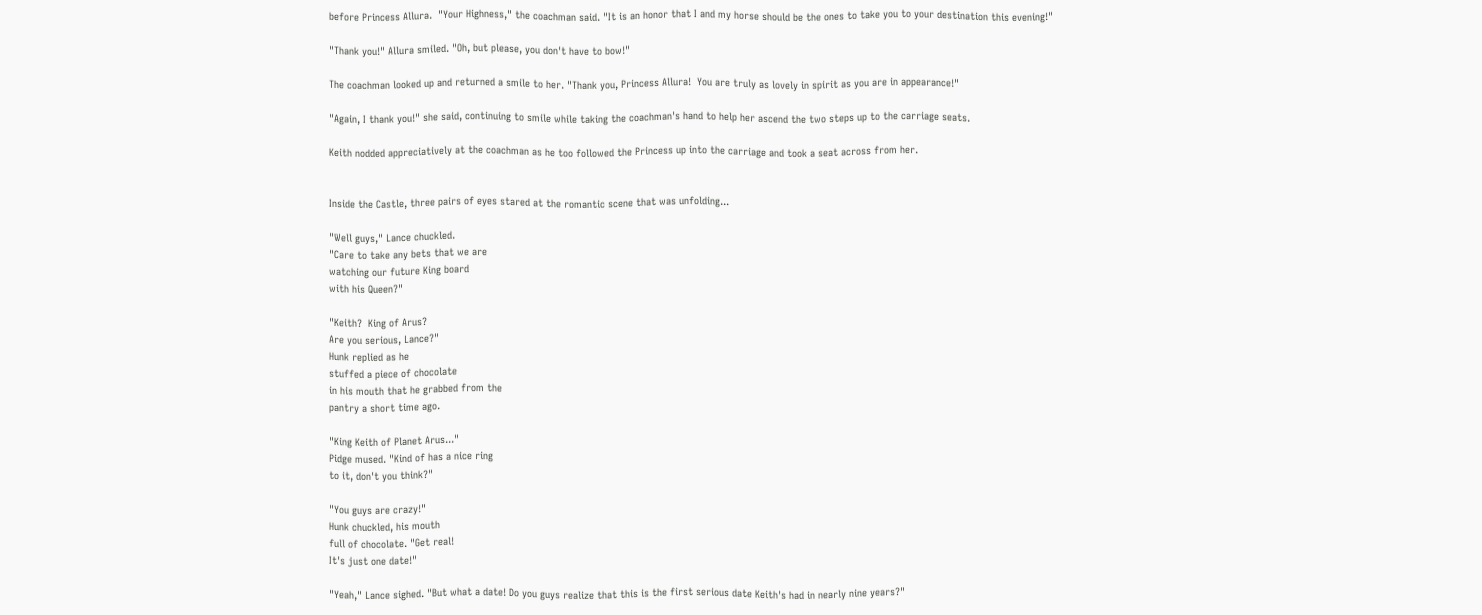before Princess Allura.  "Your Highness," the coachman said. "It is an honor that I and my horse should be the ones to take you to your destination this evening!"

"Thank you!" Allura smiled. "Oh, but please, you don't have to bow!"

The coachman looked up and returned a smile to her. "Thank you, Princess Allura!  You are truly as lovely in spirit as you are in appearance!"

"Again, I thank you!" she said, continuing to smile while taking the coachman's hand to help her ascend the two steps up to the carriage seats.

Keith nodded appreciatively at the coachman as he too followed the Princess up into the carriage and took a seat across from her.


Inside the Castle, three pairs of eyes stared at the romantic scene that was unfolding...

"Well guys," Lance chuckled.
"Care to take any bets that we are
watching our future King board
with his Queen?"

"Keith?  King of Arus?
Are you serious, Lance?"
Hunk replied as he
stuffed a piece of chocolate
in his mouth that he grabbed from the
pantry a short time ago.

"King Keith of Planet Arus..."
Pidge mused. "Kind of has a nice ring
to it, don't you think?"

"You guys are crazy!"
Hunk chuckled, his mouth
full of chocolate. "Get real!
It's just one date!"

"Yeah," Lance sighed. "But what a date! Do you guys realize that this is the first serious date Keith's had in nearly nine years?"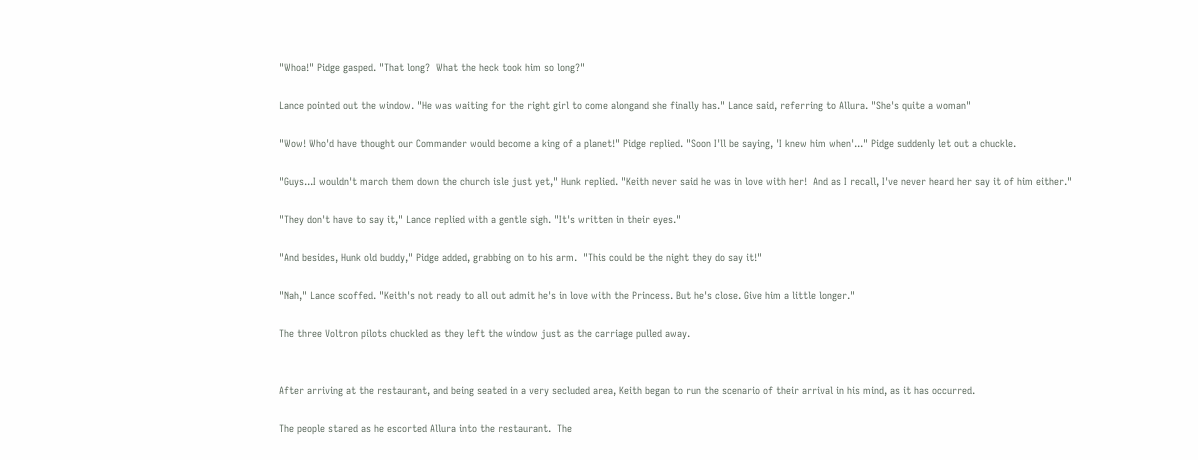"Whoa!" Pidge gasped. "That long?  What the heck took him so long?"

Lance pointed out the window. "He was waiting for the right girl to come alongand she finally has." Lance said, referring to Allura. "She's quite a woman"

"Wow! Who'd have thought our Commander would become a king of a planet!" Pidge replied. "Soon I'll be saying, 'I knew him when'..." Pidge suddenly let out a chuckle.

"Guys...I wouldn't march them down the church isle just yet," Hunk replied. "Keith never said he was in love with her!  And as I recall, I've never heard her say it of him either."

"They don't have to say it," Lance replied with a gentle sigh. "It's written in their eyes."

"And besides, Hunk old buddy," Pidge added, grabbing on to his arm.  "This could be the night they do say it!"

"Nah," Lance scoffed. "Keith's not ready to all out admit he's in love with the Princess. But he's close. Give him a little longer."

The three Voltron pilots chuckled as they left the window just as the carriage pulled away.


After arriving at the restaurant, and being seated in a very secluded area, Keith began to run the scenario of their arrival in his mind, as it has occurred.

The people stared as he escorted Allura into the restaurant.  The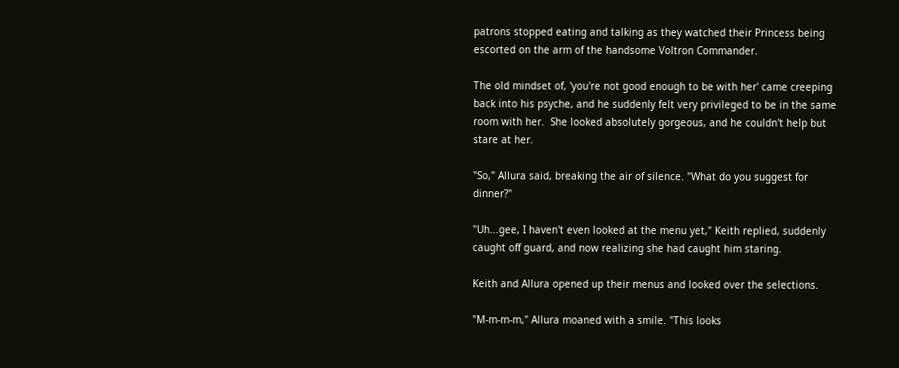patrons stopped eating and talking as they watched their Princess being escorted on the arm of the handsome Voltron Commander.

The old mindset of, 'you're not good enough to be with her' came creeping back into his psyche, and he suddenly felt very privileged to be in the same room with her.  She looked absolutely gorgeous, and he couldn't help but stare at her.

"So," Allura said, breaking the air of silence. "What do you suggest for dinner?"

"Uh...gee, I haven't even looked at the menu yet," Keith replied, suddenly caught off guard, and now realizing she had caught him staring.

Keith and Allura opened up their menus and looked over the selections.

"M-m-m-m," Allura moaned with a smile. "This looks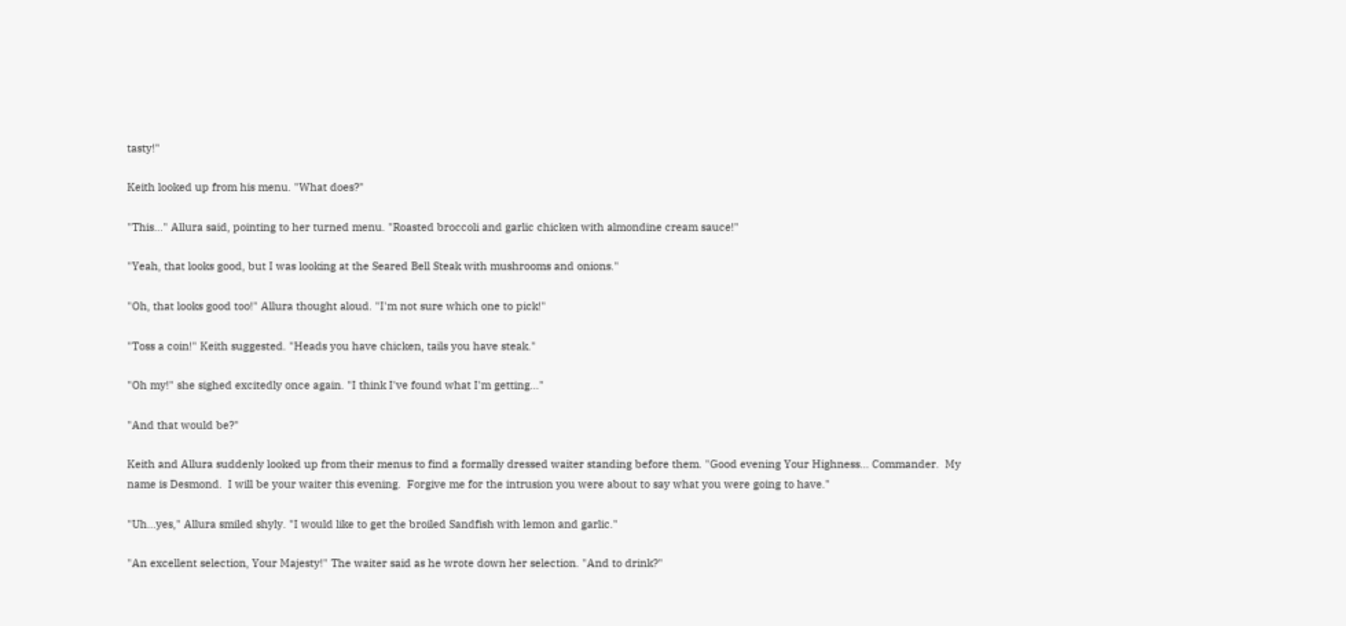tasty!"

Keith looked up from his menu. "What does?"

"This..." Allura said, pointing to her turned menu. "Roasted broccoli and garlic chicken with almondine cream sauce!"

"Yeah, that looks good, but I was looking at the Seared Bell Steak with mushrooms and onions."

"Oh, that looks good too!" Allura thought aloud. "I'm not sure which one to pick!"

"Toss a coin!" Keith suggested. "Heads you have chicken, tails you have steak."

"Oh my!" she sighed excitedly once again. "I think I've found what I'm getting..."

"And that would be?"

Keith and Allura suddenly looked up from their menus to find a formally dressed waiter standing before them. "Good evening Your Highness... Commander.  My name is Desmond.  I will be your waiter this evening.  Forgive me for the intrusion you were about to say what you were going to have."

"Uh...yes," Allura smiled shyly. "I would like to get the broiled Sandfish with lemon and garlic."

"An excellent selection, Your Majesty!" The waiter said as he wrote down her selection. "And to drink?"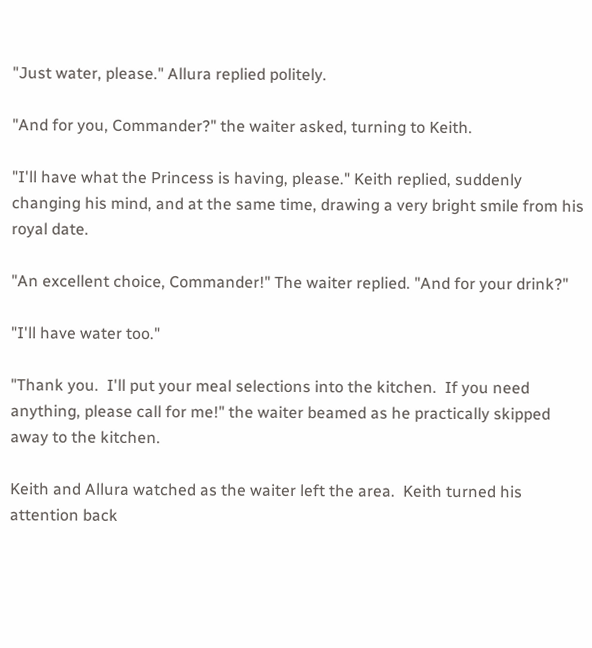"Just water, please." Allura replied politely.

"And for you, Commander?" the waiter asked, turning to Keith.

"I'll have what the Princess is having, please." Keith replied, suddenly changing his mind, and at the same time, drawing a very bright smile from his royal date.

"An excellent choice, Commander!" The waiter replied. "And for your drink?"

"I'll have water too."

"Thank you.  I'll put your meal selections into the kitchen.  If you need anything, please call for me!" the waiter beamed as he practically skipped away to the kitchen.

Keith and Allura watched as the waiter left the area.  Keith turned his attention back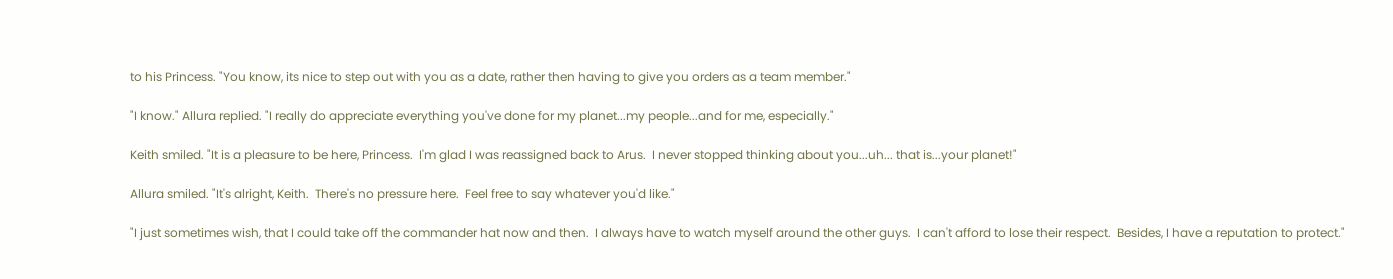to his Princess. "You know, its nice to step out with you as a date, rather then having to give you orders as a team member."

"I know." Allura replied. "I really do appreciate everything you've done for my planet...my people...and for me, especially."

Keith smiled. "It is a pleasure to be here, Princess.  I'm glad I was reassigned back to Arus.  I never stopped thinking about you...uh... that is...your planet!"

Allura smiled. "It's alright, Keith.  There's no pressure here.  Feel free to say whatever you'd like."

"I just sometimes wish, that I could take off the commander hat now and then.  I always have to watch myself around the other guys.  I can't afford to lose their respect.  Besides, I have a reputation to protect."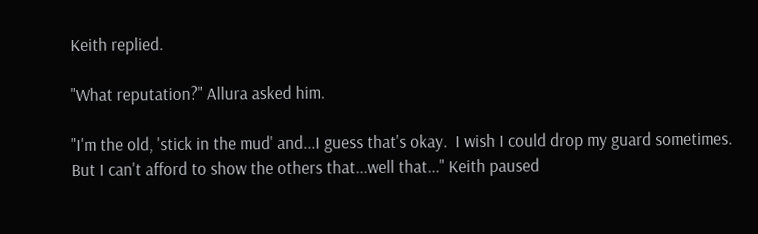Keith replied.

"What reputation?" Allura asked him.

"I'm the old, 'stick in the mud' and...I guess that's okay.  I wish I could drop my guard sometimes. But I can't afford to show the others that...well that..." Keith paused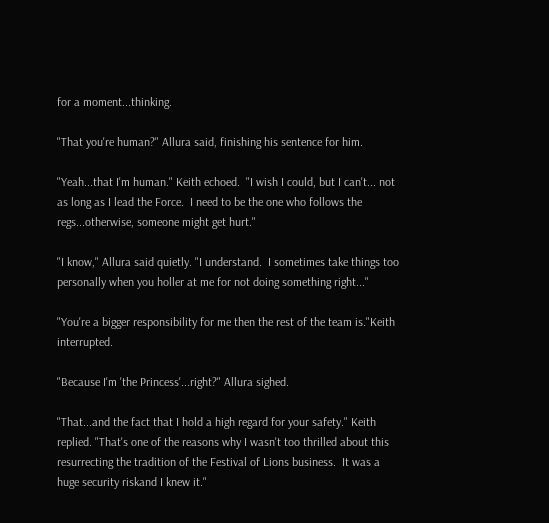for a moment...thinking.

"That you're human?" Allura said, finishing his sentence for him.

"Yeah...that I'm human." Keith echoed.  "I wish I could, but I can't... not as long as I lead the Force.  I need to be the one who follows the regs...otherwise, someone might get hurt."

"I know," Allura said quietly. "I understand.  I sometimes take things too personally when you holler at me for not doing something right..."

"You're a bigger responsibility for me then the rest of the team is."Keith interrupted.

"Because I'm 'the Princess'...right?" Allura sighed.

"That...and the fact that I hold a high regard for your safety." Keith replied. "That's one of the reasons why I wasn't too thrilled about this resurrecting the tradition of the Festival of Lions business.  It was a huge security riskand I knew it."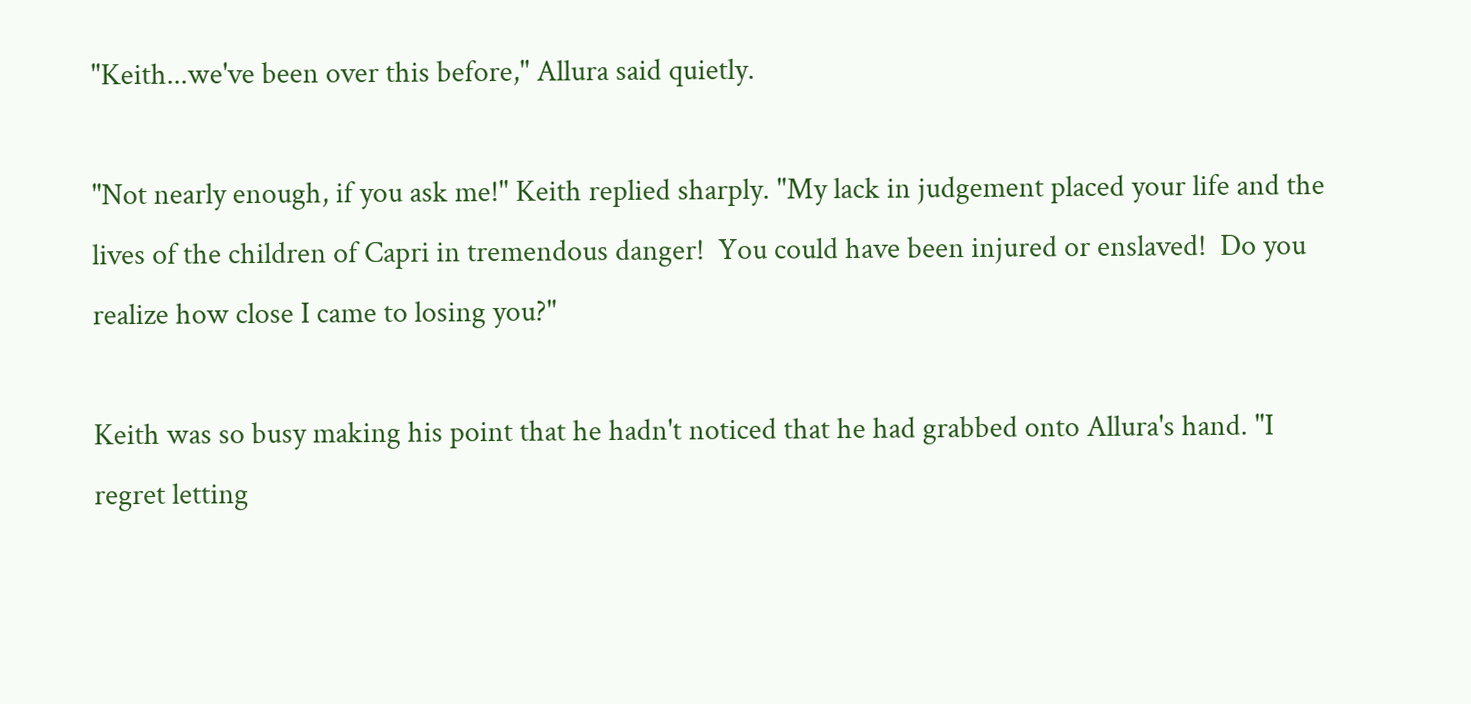"Keith...we've been over this before," Allura said quietly.

"Not nearly enough, if you ask me!" Keith replied sharply. "My lack in judgement placed your life and the lives of the children of Capri in tremendous danger!  You could have been injured or enslaved!  Do you realize how close I came to losing you?"

Keith was so busy making his point that he hadn't noticed that he had grabbed onto Allura's hand. "I regret letting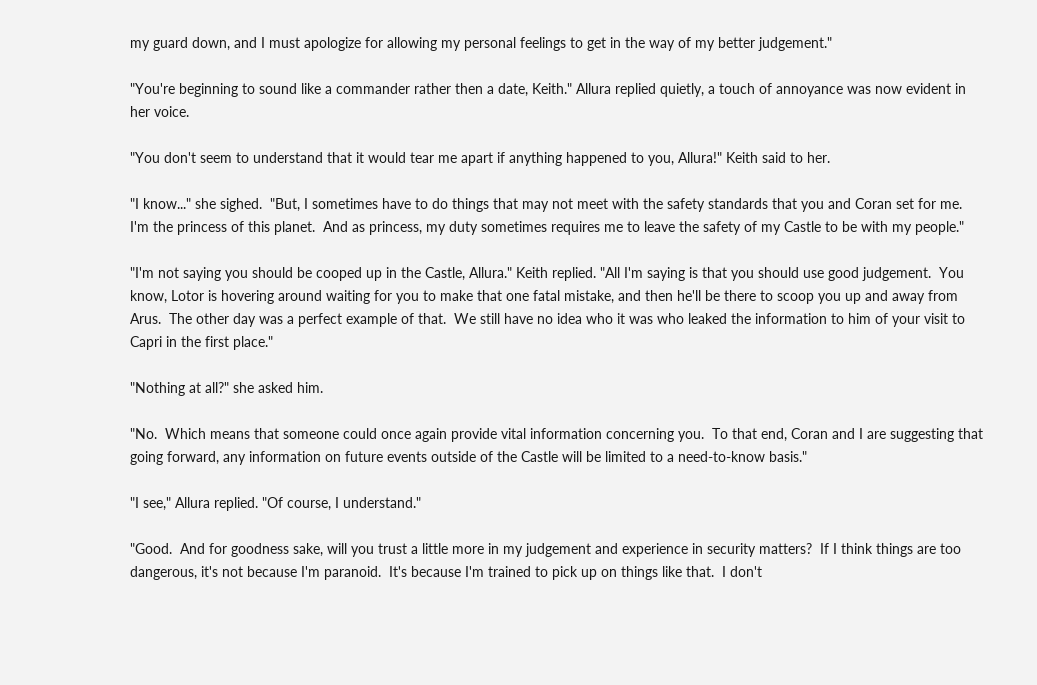my guard down, and I must apologize for allowing my personal feelings to get in the way of my better judgement."

"You're beginning to sound like a commander rather then a date, Keith." Allura replied quietly, a touch of annoyance was now evident in her voice.

"You don't seem to understand that it would tear me apart if anything happened to you, Allura!" Keith said to her.

"I know..." she sighed.  "But, I sometimes have to do things that may not meet with the safety standards that you and Coran set for me.  I'm the princess of this planet.  And as princess, my duty sometimes requires me to leave the safety of my Castle to be with my people."

"I'm not saying you should be cooped up in the Castle, Allura." Keith replied. "All I'm saying is that you should use good judgement.  You know, Lotor is hovering around waiting for you to make that one fatal mistake, and then he'll be there to scoop you up and away from Arus.  The other day was a perfect example of that.  We still have no idea who it was who leaked the information to him of your visit to Capri in the first place."

"Nothing at all?" she asked him.

"No.  Which means that someone could once again provide vital information concerning you.  To that end, Coran and I are suggesting that going forward, any information on future events outside of the Castle will be limited to a need-to-know basis."

"I see," Allura replied. "Of course, I understand."

"Good.  And for goodness sake, will you trust a little more in my judgement and experience in security matters?  If I think things are too dangerous, it's not because I'm paranoid.  It's because I'm trained to pick up on things like that.  I don't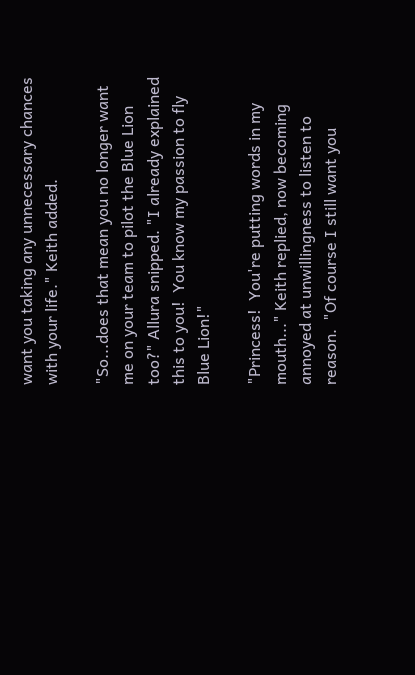want you taking any unnecessary chances with your life." Keith added.

"So...does that mean you no longer want me on your team to pilot the Blue Lion too?" Allura snipped. "I already explained this to you!  You know my passion to fly Blue Lion!"

"Princess!  You're putting words in my mouth..." Keith replied, now becoming annoyed at unwillingness to listen to reason.  "Of course I still want you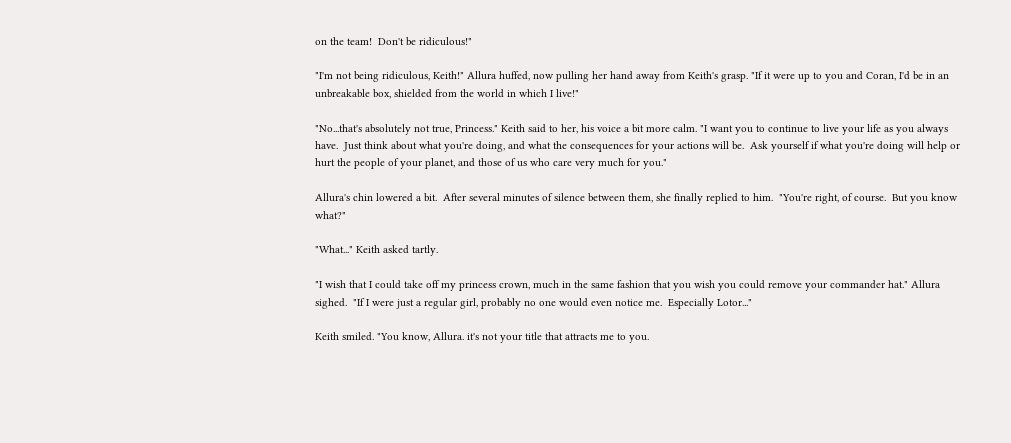on the team!  Don't be ridiculous!"

"I'm not being ridiculous, Keith!" Allura huffed, now pulling her hand away from Keith's grasp. "If it were up to you and Coran, I'd be in an unbreakable box, shielded from the world in which I live!"

"No...that's absolutely not true, Princess." Keith said to her, his voice a bit more calm. "I want you to continue to live your life as you always have.  Just think about what you're doing, and what the consequences for your actions will be.  Ask yourself if what you're doing will help or hurt the people of your planet, and those of us who care very much for you."

Allura's chin lowered a bit.  After several minutes of silence between them, she finally replied to him.  "You're right, of course.  But you know what?"

"What..." Keith asked tartly.

"I wish that I could take off my princess crown, much in the same fashion that you wish you could remove your commander hat." Allura sighed.  "If I were just a regular girl, probably no one would even notice me.  Especially Lotor..."

Keith smiled. "You know, Allura. it's not your title that attracts me to you.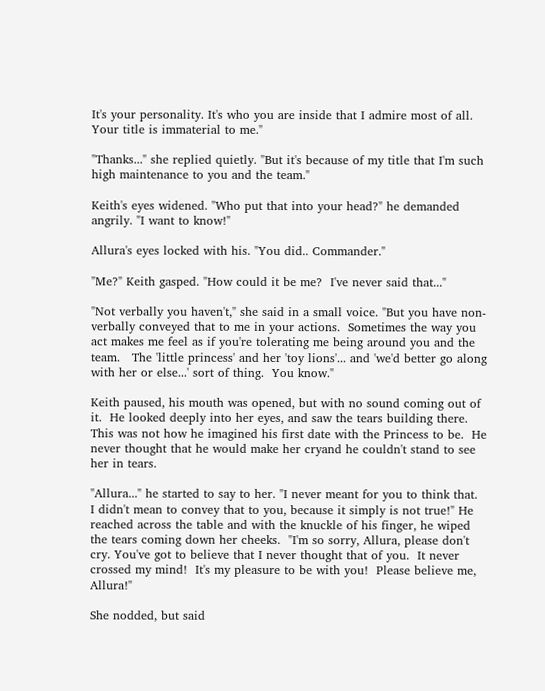It's your personality. It's who you are inside that I admire most of all.  Your title is immaterial to me."

"Thanks..." she replied quietly. "But it's because of my title that I'm such high maintenance to you and the team."

Keith's eyes widened. "Who put that into your head?" he demanded angrily. "I want to know!"

Allura's eyes locked with his. "You did.. Commander."

"Me?" Keith gasped. "How could it be me?  I've never said that..."

"Not verbally you haven't," she said in a small voice. "But you have non-verbally conveyed that to me in your actions.  Sometimes the way you act makes me feel as if you're tolerating me being around you and the team.   The 'little princess' and her 'toy lions'... and 'we'd better go along with her or else...' sort of thing.  You know."

Keith paused, his mouth was opened, but with no sound coming out of it.  He looked deeply into her eyes, and saw the tears building there.  This was not how he imagined his first date with the Princess to be.  He never thought that he would make her cryand he couldn't stand to see her in tears.

"Allura..." he started to say to her. "I never meant for you to think that.  I didn't mean to convey that to you, because it simply is not true!" He reached across the table and with the knuckle of his finger, he wiped the tears coming down her cheeks.  "I'm so sorry, Allura, please don't cry. You've got to believe that I never thought that of you.  It never crossed my mind!  It's my pleasure to be with you!  Please believe me, Allura!"

She nodded, but said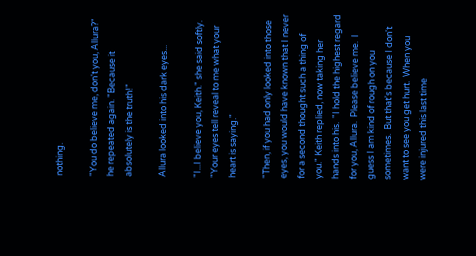nothing.

"You do believe me, don't you, Allura?" he repeated again. "Because it absolutely is the truth!"

Allura looked into his dark eyes...

"I...I believe you, Keith." she said softly. "Your eyes tell reveal to me what your heart is saying."

"Then, if you had only looked into those eyes, you would have known that I never for a second thought such a thing of you." Keith replied, now taking her hands into his.  "I hold the highest regard for you, Allura.  Please believe me.  I guess I am kind of rough on you sometimes.  But that's because I don't want to see you get hurt.  When you were injured this last time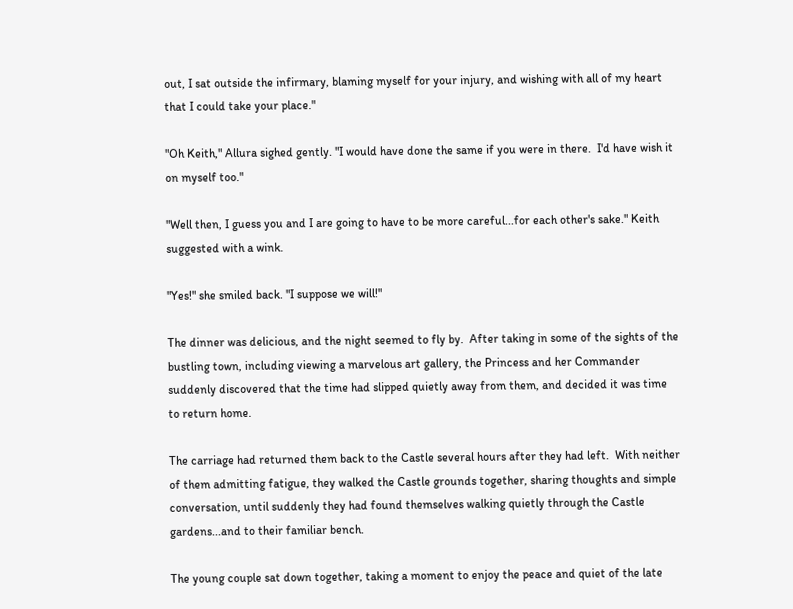out, I sat outside the infirmary, blaming myself for your injury, and wishing with all of my heart that I could take your place."

"Oh Keith," Allura sighed gently. "I would have done the same if you were in there.  I'd have wish it on myself too."

"Well then, I guess you and I are going to have to be more careful...for each other's sake." Keith suggested with a wink.

"Yes!" she smiled back. "I suppose we will!"

The dinner was delicious, and the night seemed to fly by.  After taking in some of the sights of the bustling town, including viewing a marvelous art gallery, the Princess and her Commander suddenly discovered that the time had slipped quietly away from them, and decided it was time to return home.

The carriage had returned them back to the Castle several hours after they had left.  With neither of them admitting fatigue, they walked the Castle grounds together, sharing thoughts and simple
conversation, until suddenly they had found themselves walking quietly through the Castle gardens...and to their familiar bench.

The young couple sat down together, taking a moment to enjoy the peace and quiet of the late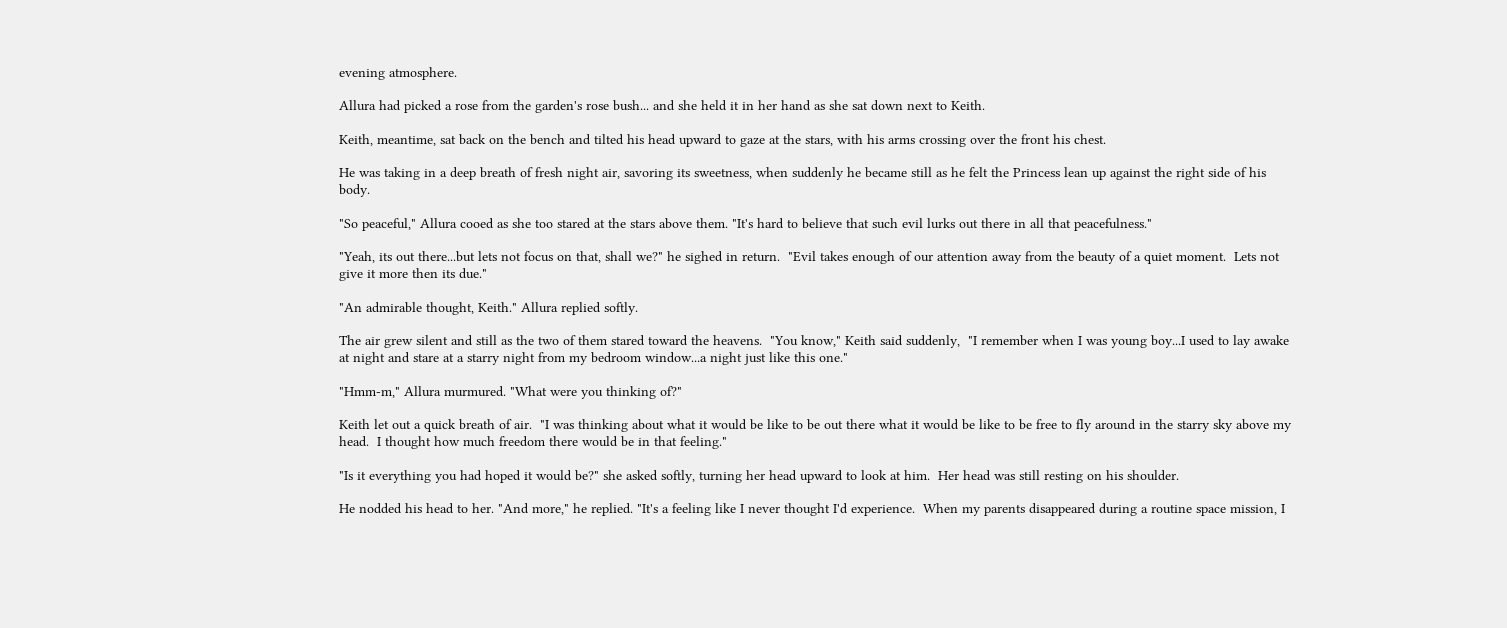evening atmosphere.

Allura had picked a rose from the garden's rose bush... and she held it in her hand as she sat down next to Keith.

Keith, meantime, sat back on the bench and tilted his head upward to gaze at the stars, with his arms crossing over the front his chest.

He was taking in a deep breath of fresh night air, savoring its sweetness, when suddenly he became still as he felt the Princess lean up against the right side of his body.

"So peaceful," Allura cooed as she too stared at the stars above them. "It's hard to believe that such evil lurks out there in all that peacefulness."

"Yeah, its out there...but lets not focus on that, shall we?" he sighed in return.  "Evil takes enough of our attention away from the beauty of a quiet moment.  Lets not give it more then its due."

"An admirable thought, Keith." Allura replied softly.

The air grew silent and still as the two of them stared toward the heavens.  "You know," Keith said suddenly,  "I remember when I was young boy...I used to lay awake at night and stare at a starry night from my bedroom window...a night just like this one."

"Hmm-m," Allura murmured. "What were you thinking of?"

Keith let out a quick breath of air.  "I was thinking about what it would be like to be out there what it would be like to be free to fly around in the starry sky above my head.  I thought how much freedom there would be in that feeling."

"Is it everything you had hoped it would be?" she asked softly, turning her head upward to look at him.  Her head was still resting on his shoulder.

He nodded his head to her. "And more," he replied. "It's a feeling like I never thought I'd experience.  When my parents disappeared during a routine space mission, I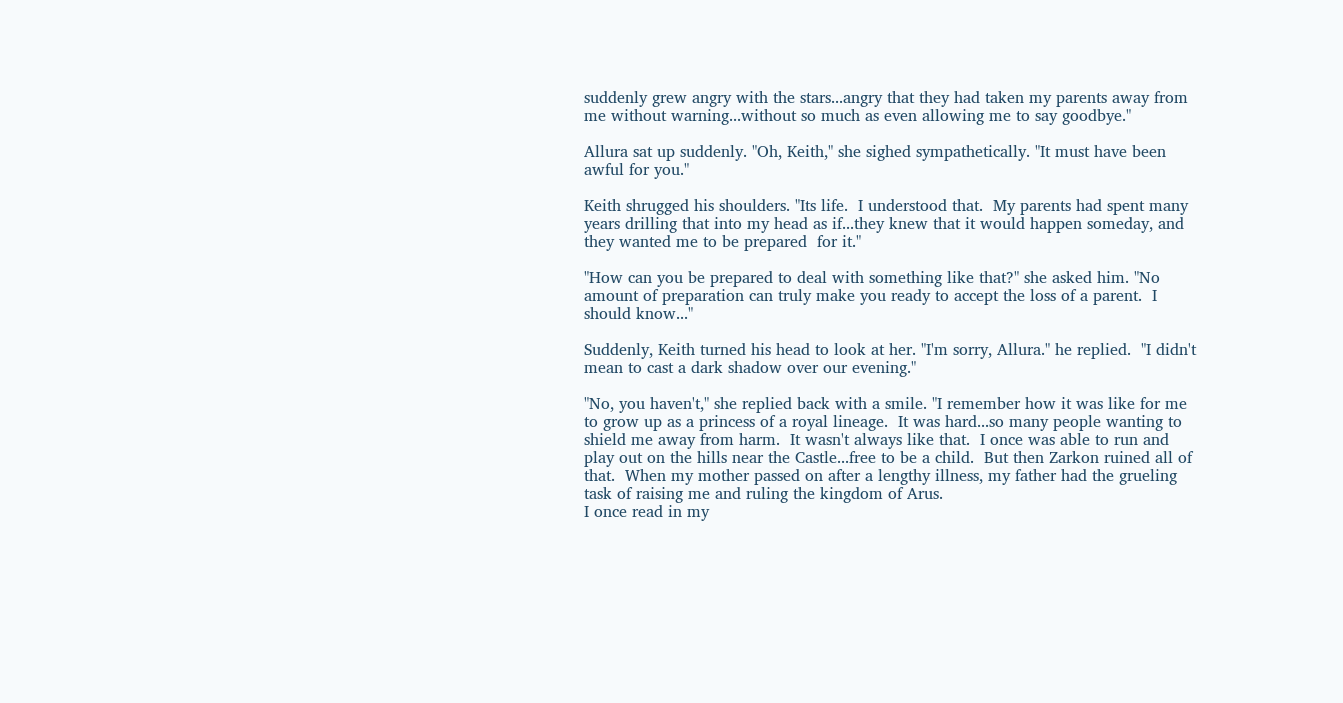suddenly grew angry with the stars...angry that they had taken my parents away from me without warning...without so much as even allowing me to say goodbye."

Allura sat up suddenly. "Oh, Keith," she sighed sympathetically. "It must have been awful for you."

Keith shrugged his shoulders. "Its life.  I understood that.  My parents had spent many years drilling that into my head as if...they knew that it would happen someday, and they wanted me to be prepared  for it."

"How can you be prepared to deal with something like that?" she asked him. "No amount of preparation can truly make you ready to accept the loss of a parent.  I should know..."

Suddenly, Keith turned his head to look at her. "I'm sorry, Allura." he replied.  "I didn't mean to cast a dark shadow over our evening."

"No, you haven't," she replied back with a smile. "I remember how it was like for me to grow up as a princess of a royal lineage.  It was hard...so many people wanting to shield me away from harm.  It wasn't always like that.  I once was able to run and play out on the hills near the Castle...free to be a child.  But then Zarkon ruined all of that.  When my mother passed on after a lengthy illness, my father had the grueling task of raising me and ruling the kingdom of Arus.
I once read in my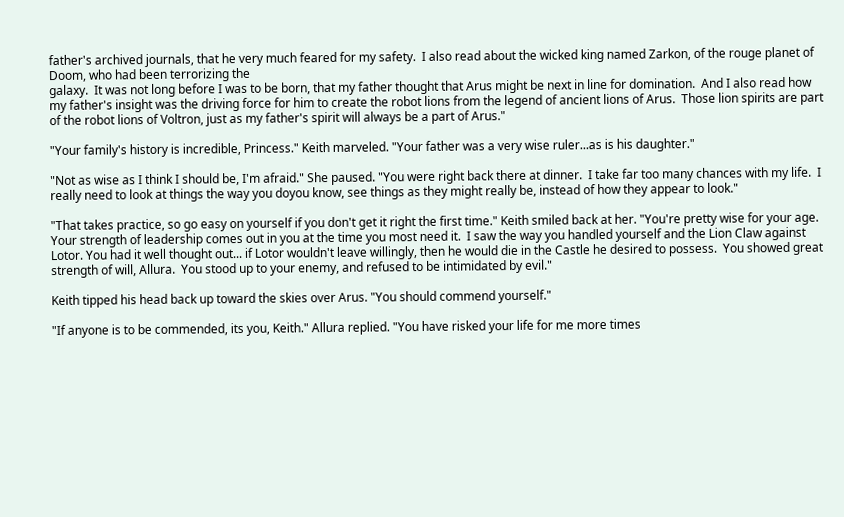father's archived journals, that he very much feared for my safety.  I also read about the wicked king named Zarkon, of the rouge planet of Doom, who had been terrorizing the
galaxy.  It was not long before I was to be born, that my father thought that Arus might be next in line for domination.  And I also read how my father's insight was the driving force for him to create the robot lions from the legend of ancient lions of Arus.  Those lion spirits are part of the robot lions of Voltron, just as my father's spirit will always be a part of Arus."

"Your family's history is incredible, Princess." Keith marveled. "Your father was a very wise ruler...as is his daughter."

"Not as wise as I think I should be, I'm afraid." She paused. "You were right back there at dinner.  I take far too many chances with my life.  I really need to look at things the way you doyou know, see things as they might really be, instead of how they appear to look."

"That takes practice, so go easy on yourself if you don't get it right the first time." Keith smiled back at her. "You're pretty wise for your age.  Your strength of leadership comes out in you at the time you most need it.  I saw the way you handled yourself and the Lion Claw against Lotor. You had it well thought out... if Lotor wouldn't leave willingly, then he would die in the Castle he desired to possess.  You showed great strength of will, Allura.  You stood up to your enemy, and refused to be intimidated by evil."

Keith tipped his head back up toward the skies over Arus. "You should commend yourself."

"If anyone is to be commended, its you, Keith." Allura replied. "You have risked your life for me more times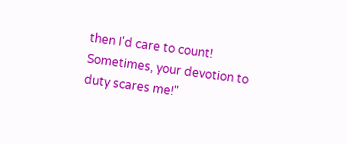then I'd care to count!  Sometimes, your devotion to duty scares me!"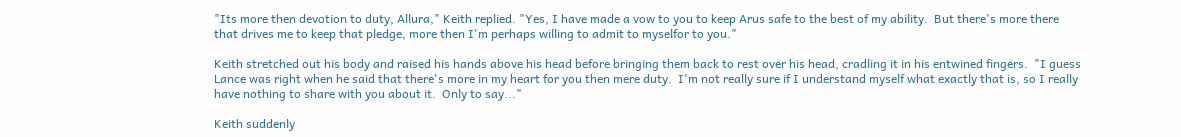"Its more then devotion to duty, Allura," Keith replied. "Yes, I have made a vow to you to keep Arus safe to the best of my ability.  But there's more there that drives me to keep that pledge, more then I'm perhaps willing to admit to myselfor to you."

Keith stretched out his body and raised his hands above his head before bringing them back to rest over his head, cradling it in his entwined fingers.  "I guess Lance was right when he said that there's more in my heart for you then mere duty.  I'm not really sure if I understand myself what exactly that is, so I really have nothing to share with you about it.  Only to say..."

Keith suddenly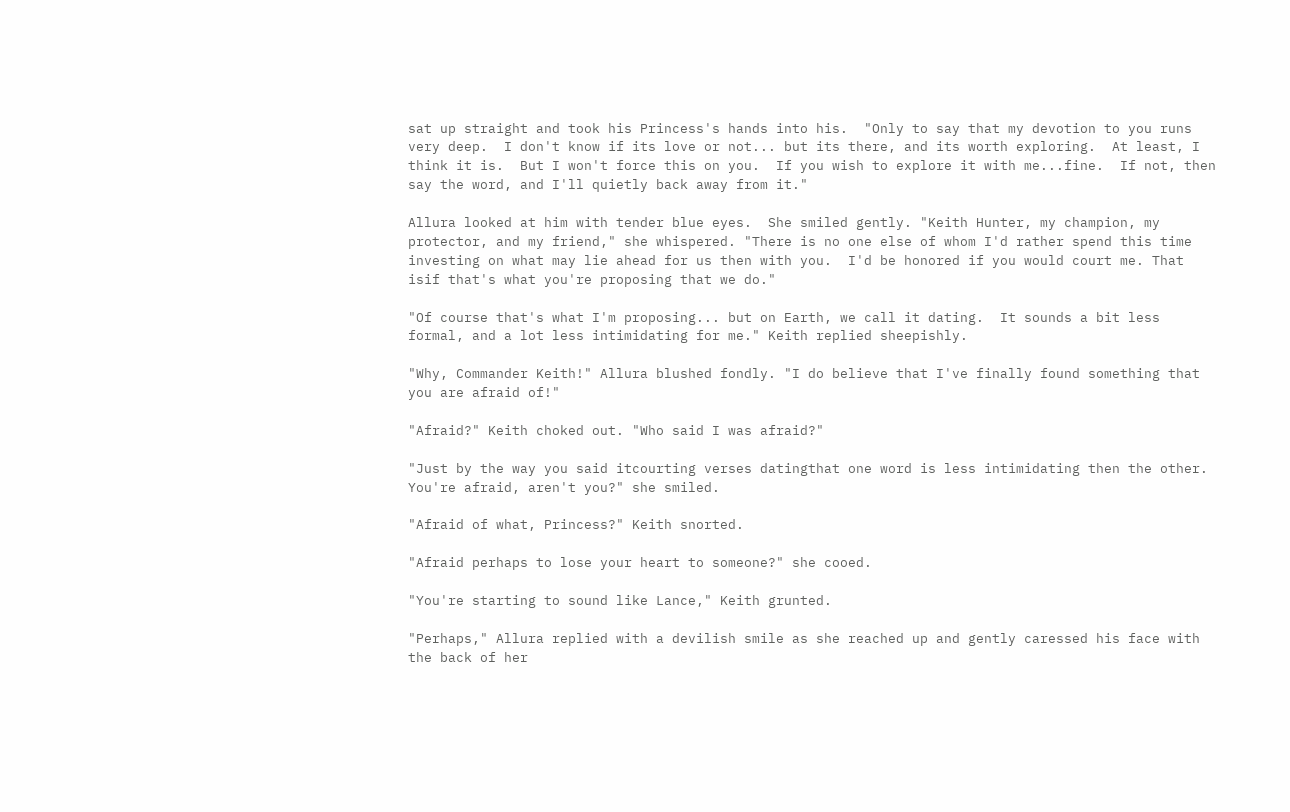sat up straight and took his Princess's hands into his.  "Only to say that my devotion to you runs very deep.  I don't know if its love or not... but its there, and its worth exploring.  At least, I think it is.  But I won't force this on you.  If you wish to explore it with me...fine.  If not, then say the word, and I'll quietly back away from it."

Allura looked at him with tender blue eyes.  She smiled gently. "Keith Hunter, my champion, my protector, and my friend," she whispered. "There is no one else of whom I'd rather spend this time investing on what may lie ahead for us then with you.  I'd be honored if you would court me. That isif that's what you're proposing that we do."

"Of course that's what I'm proposing... but on Earth, we call it dating.  It sounds a bit less formal, and a lot less intimidating for me." Keith replied sheepishly.

"Why, Commander Keith!" Allura blushed fondly. "I do believe that I've finally found something that you are afraid of!"

"Afraid?" Keith choked out. "Who said I was afraid?"

"Just by the way you said itcourting verses datingthat one word is less intimidating then the other.  You're afraid, aren't you?" she smiled.

"Afraid of what, Princess?" Keith snorted.

"Afraid perhaps to lose your heart to someone?" she cooed.

"You're starting to sound like Lance," Keith grunted.

"Perhaps," Allura replied with a devilish smile as she reached up and gently caressed his face with the back of her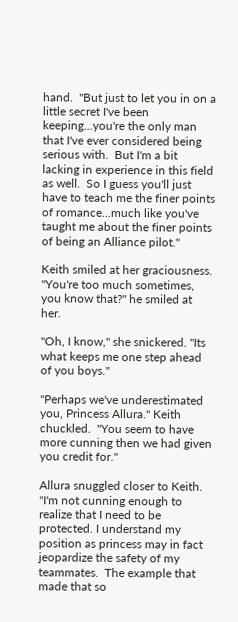hand.  "But just to let you in on a little secret I've been keeping...you're the only man that I've ever considered being serious with.  But I'm a bit lacking in experience in this field as well.  So I guess you'll just have to teach me the finer points of romance...much like you've taught me about the finer points of being an Alliance pilot."

Keith smiled at her graciousness. "You're too much sometimes, you know that?" he smiled at her.

"Oh, I know," she snickered. "Its what keeps me one step ahead of you boys."

"Perhaps we've underestimated you, Princess Allura." Keith chuckled.  "You seem to have more cunning then we had given you credit for."

Allura snuggled closer to Keith.  "I'm not cunning enough to realize that I need to be protected. I understand my position as princess may in fact jeopardize the safety of my teammates.  The example that made that so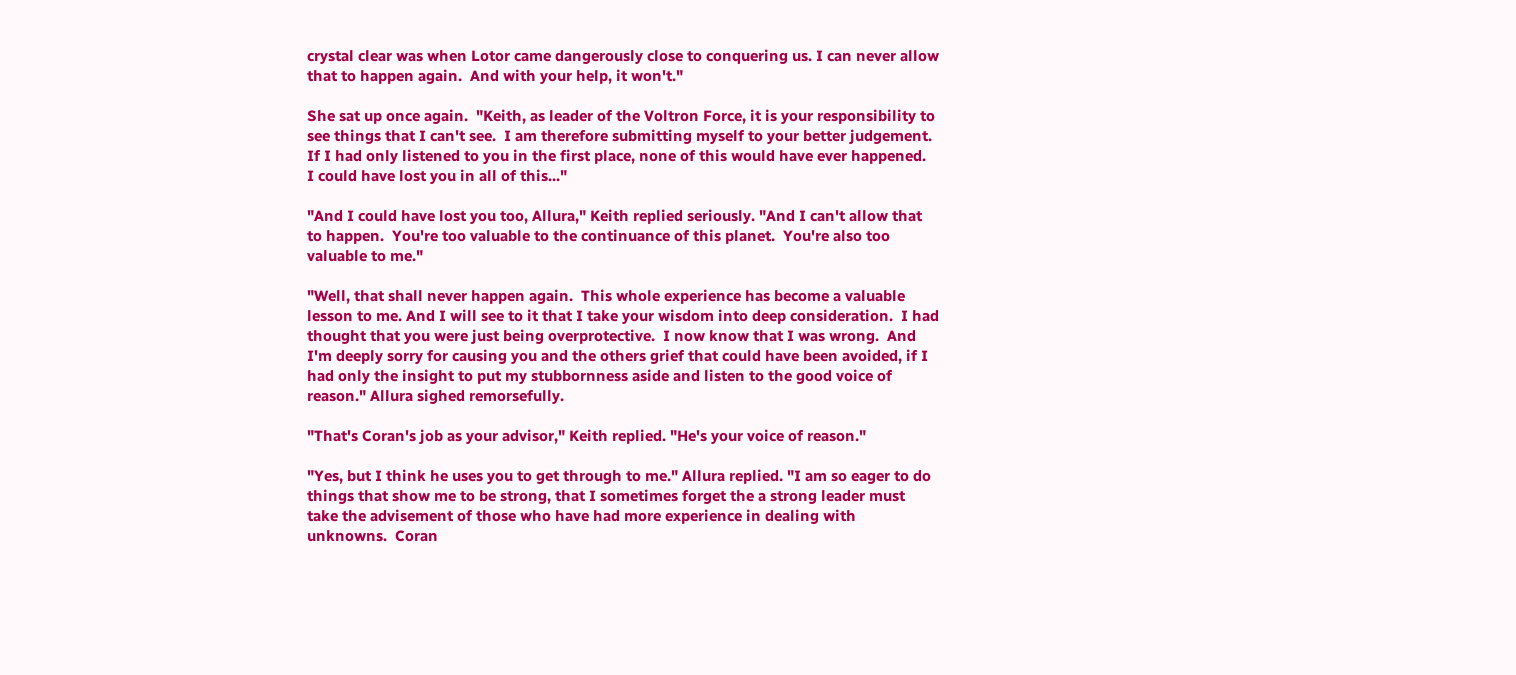crystal clear was when Lotor came dangerously close to conquering us. I can never allow that to happen again.  And with your help, it won't."

She sat up once again.  "Keith, as leader of the Voltron Force, it is your responsibility to see things that I can't see.  I am therefore submitting myself to your better judgement.  If I had only listened to you in the first place, none of this would have ever happened.  I could have lost you in all of this..."

"And I could have lost you too, Allura," Keith replied seriously. "And I can't allow that to happen.  You're too valuable to the continuance of this planet.  You're also too valuable to me."

"Well, that shall never happen again.  This whole experience has become a valuable lesson to me. And I will see to it that I take your wisdom into deep consideration.  I had thought that you were just being overprotective.  I now know that I was wrong.  And I'm deeply sorry for causing you and the others grief that could have been avoided, if I had only the insight to put my stubbornness aside and listen to the good voice of reason." Allura sighed remorsefully.

"That's Coran's job as your advisor," Keith replied. "He's your voice of reason."

"Yes, but I think he uses you to get through to me." Allura replied. "I am so eager to do things that show me to be strong, that I sometimes forget the a strong leader must take the advisement of those who have had more experience in dealing with unknowns.  Coran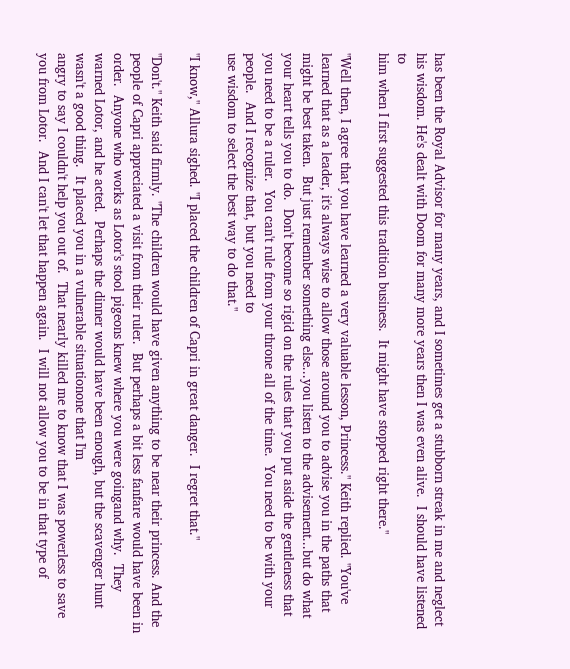has been the Royal Advisor for many years, and I sometimes get a stubborn streak in me and neglect his wisdom. He's dealt with Doom for many more years then I was even alive.  I should have listened to
him when I first suggested this tradition business.  It might have stopped right there."

"Well then, I agree that you have learned a very valuable lesson, Princess." Keith replied. "You've learned that as a leader, it's always wise to allow those around you to advise you in the paths that might be best taken.  But just remember something else...you listen to the advisement...but do what your heart tells you to do.  Don't become so rigid on the rules that you put aside the gentleness that you need to be a ruler.  You can't rule from your throne all of the time.  You need to be with your people.  And I recognize that, but you need to
use wisdom to select the best way to do that."

"I know," Allura sighed. "I placed the children of Capri in great danger.  I regret that."

"Don't." Keith said firmly. "The children would have given anything to be near their princess. And the people of Capri appreciated a visit from their ruler.  But perhaps a bit less fanfare would have been in order.  Anyone who works as Lotor's stool pigeons knew where you were goingand why.  They warned Lotor, and he acted.  Perhaps the dinner would have been enough, but the scavenger hunt wasn't a good thing.  It placed you in a vulnerable situationone that I'm
angry to say I couldn't help you out of.  That nearly killed me to know that I was powerless to save you from Lotor.  And I can't let that happen again.  I will not allow you to be in that type of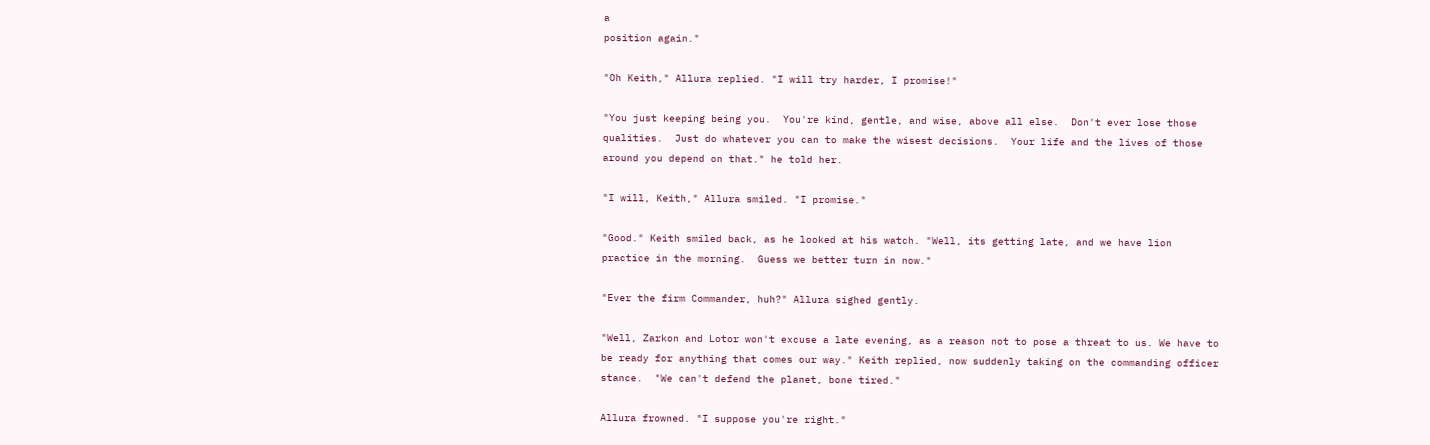a
position again."

"Oh Keith," Allura replied. "I will try harder, I promise!"

"You just keeping being you.  You're kind, gentle, and wise, above all else.  Don't ever lose those qualities.  Just do whatever you can to make the wisest decisions.  Your life and the lives of those around you depend on that." he told her.

"I will, Keith," Allura smiled. "I promise."

"Good." Keith smiled back, as he looked at his watch. "Well, its getting late, and we have lion practice in the morning.  Guess we better turn in now."

"Ever the firm Commander, huh?" Allura sighed gently.

"Well, Zarkon and Lotor won't excuse a late evening, as a reason not to pose a threat to us. We have to be ready for anything that comes our way." Keith replied, now suddenly taking on the commanding officer stance.  "We can't defend the planet, bone tired."

Allura frowned. "I suppose you're right."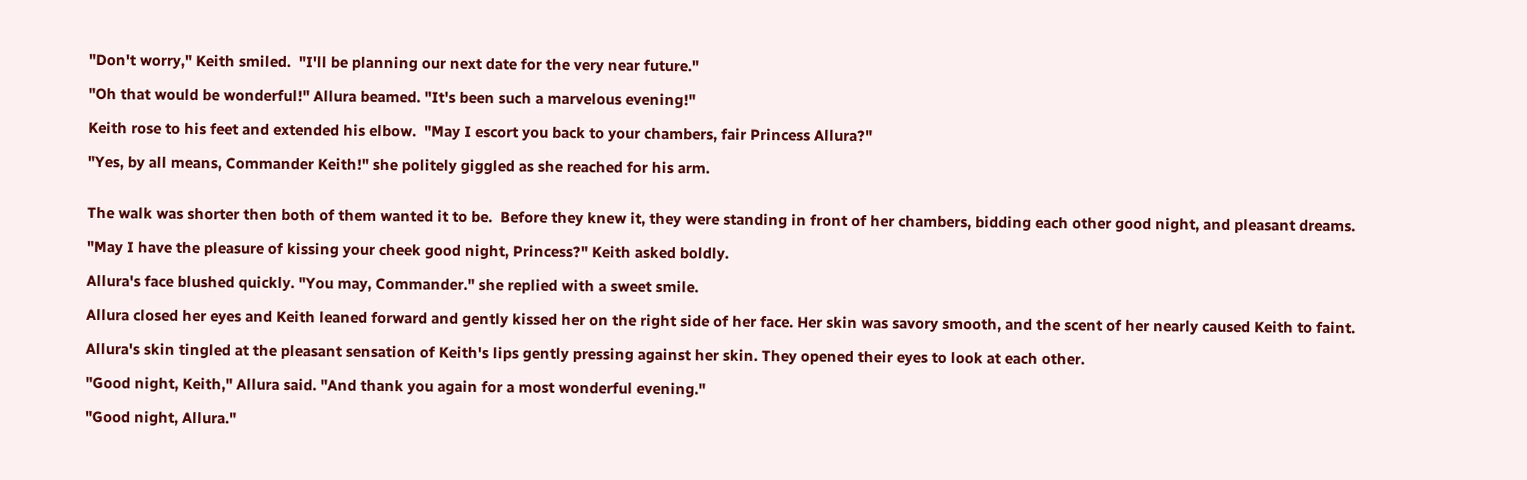"Don't worry," Keith smiled.  "I'll be planning our next date for the very near future."

"Oh that would be wonderful!" Allura beamed. "It's been such a marvelous evening!"

Keith rose to his feet and extended his elbow.  "May I escort you back to your chambers, fair Princess Allura?"

"Yes, by all means, Commander Keith!" she politely giggled as she reached for his arm.


The walk was shorter then both of them wanted it to be.  Before they knew it, they were standing in front of her chambers, bidding each other good night, and pleasant dreams.

"May I have the pleasure of kissing your cheek good night, Princess?" Keith asked boldly.

Allura's face blushed quickly. "You may, Commander." she replied with a sweet smile.

Allura closed her eyes and Keith leaned forward and gently kissed her on the right side of her face. Her skin was savory smooth, and the scent of her nearly caused Keith to faint.

Allura's skin tingled at the pleasant sensation of Keith's lips gently pressing against her skin. They opened their eyes to look at each other.

"Good night, Keith," Allura said. "And thank you again for a most wonderful evening."

"Good night, Allura."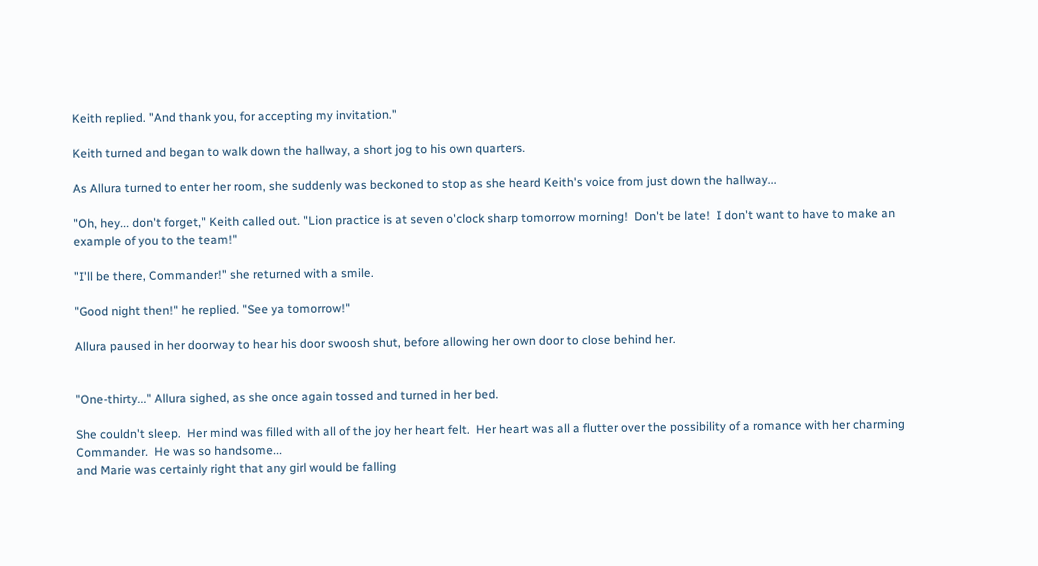Keith replied. "And thank you, for accepting my invitation."

Keith turned and began to walk down the hallway, a short jog to his own quarters.

As Allura turned to enter her room, she suddenly was beckoned to stop as she heard Keith's voice from just down the hallway...

"Oh, hey... don't forget," Keith called out. "Lion practice is at seven o'clock sharp tomorrow morning!  Don't be late!  I don't want to have to make an example of you to the team!"

"I'll be there, Commander!" she returned with a smile.

"Good night then!" he replied. "See ya tomorrow!"

Allura paused in her doorway to hear his door swoosh shut, before allowing her own door to close behind her.


"One-thirty..." Allura sighed, as she once again tossed and turned in her bed.

She couldn't sleep.  Her mind was filled with all of the joy her heart felt.  Her heart was all a flutter over the possibility of a romance with her charming Commander.  He was so handsome...
and Marie was certainly right that any girl would be falling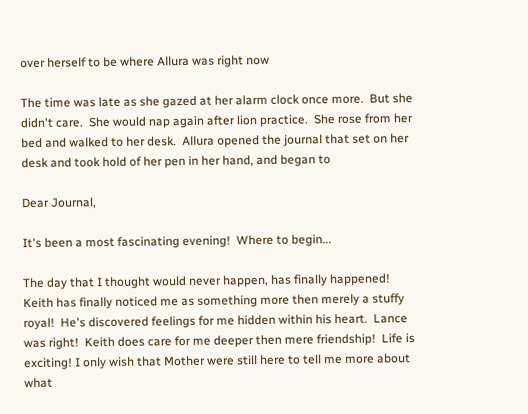over herself to be where Allura was right now

The time was late as she gazed at her alarm clock once more.  But she didn't care.  She would nap again after lion practice.  She rose from her bed and walked to her desk.  Allura opened the journal that set on her desk and took hold of her pen in her hand, and began to

Dear Journal,

It's been a most fascinating evening!  Where to begin...

The day that I thought would never happen, has finally happened!  Keith has finally noticed me as something more then merely a stuffy royal!  He's discovered feelings for me hidden within his heart.  Lance was right!  Keith does care for me deeper then mere friendship!  Life is exciting! I only wish that Mother were still here to tell me more about what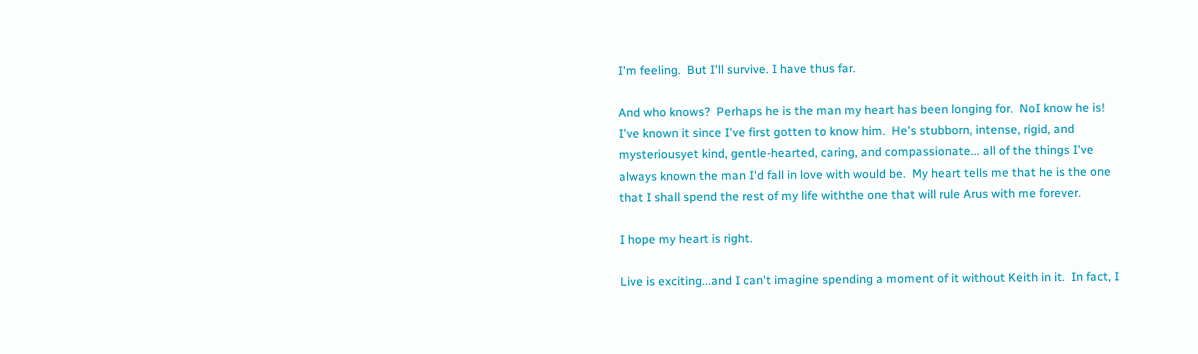I'm feeling.  But I'll survive. I have thus far.

And who knows?  Perhaps he is the man my heart has been longing for.  NoI know he is!  I've known it since I've first gotten to know him.  He's stubborn, intense, rigid, and mysteriousyet kind, gentle-hearted, caring, and compassionate... all of the things I've always known the man I'd fall in love with would be.  My heart tells me that he is the one that I shall spend the rest of my life withthe one that will rule Arus with me forever.

I hope my heart is right.

Live is exciting...and I can't imagine spending a moment of it without Keith in it.  In fact, I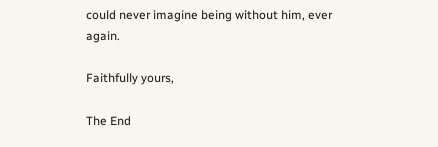could never imagine being without him, ever again.

Faithfully yours,

The End